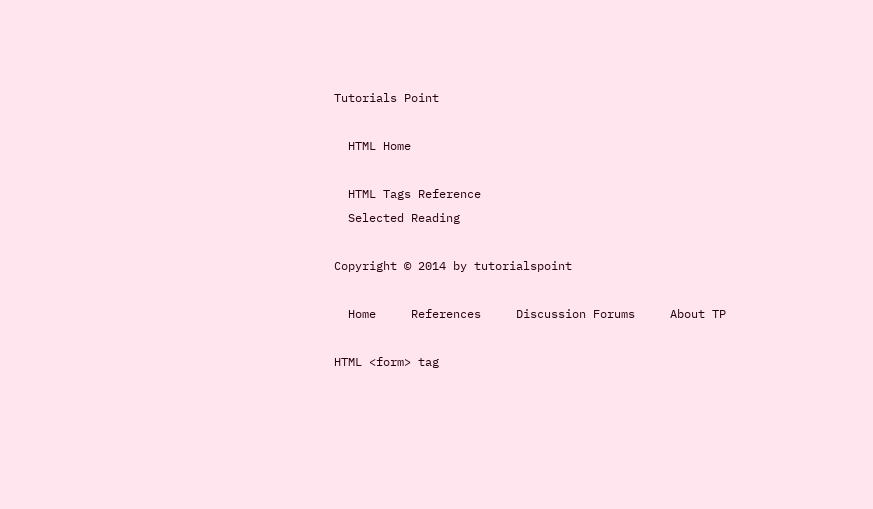Tutorials Point

  HTML Home

  HTML Tags Reference
  Selected Reading

Copyright © 2014 by tutorialspoint

  Home     References     Discussion Forums     About TP

HTML <form> tag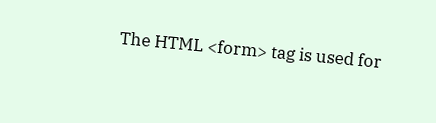The HTML <form> tag is used for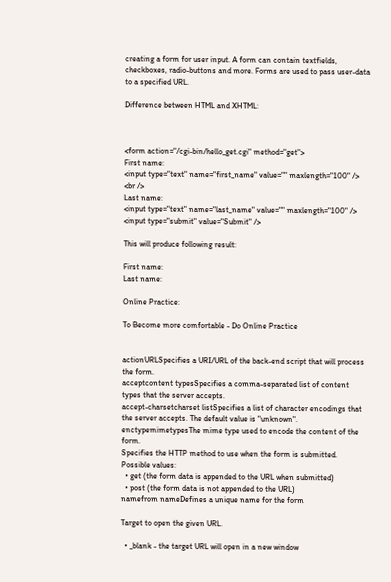creating a form for user input. A form can contain textfields, checkboxes, radio-buttons and more. Forms are used to pass user-data to a specified URL.

Difference between HTML and XHTML:



<form action="/cgi-bin/hello_get.cgi" method="get">
First name:
<input type="text" name="first_name" value="" maxlength="100" />
<br />
Last name:
<input type="text" name="last_name" value="" maxlength="100" />
<input type="submit" value="Submit" />

This will produce following result:

First name:
Last name:

Online Practice:

To Become more comfortable - Do Online Practice


actionURLSpecifies a URI/URL of the back-end script that will process the form.
acceptcontent typesSpecifies a comma-separated list of content types that the server accepts.
accept-charsetcharset listSpecifies a list of character encodings that the server accepts. The default value is "unknown".
enctypemimetypesThe mime type used to encode the content of the form.
Specifies the HTTP method to use when the form is submitted. Possible values:
  • get (the form data is appended to the URL when submitted)
  • post (the form data is not appended to the URL)
namefrom nameDefines a unique name for the form

Target to open the given URL.

  • _blank - the target URL will open in a new window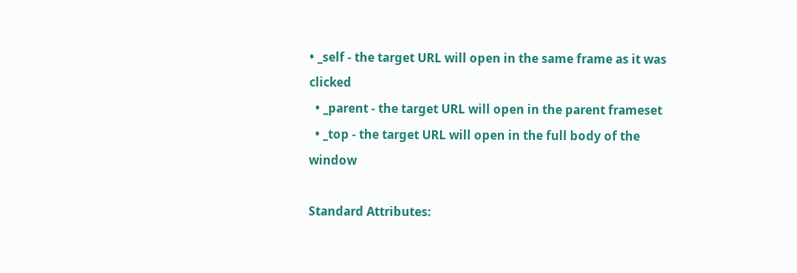• _self - the target URL will open in the same frame as it was clicked
  • _parent - the target URL will open in the parent frameset
  • _top - the target URL will open in the full body of the window

Standard Attributes: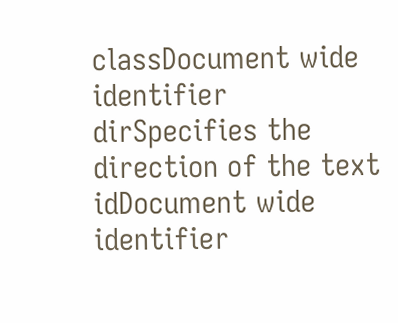classDocument wide identifier
dirSpecifies the direction of the text
idDocument wide identifier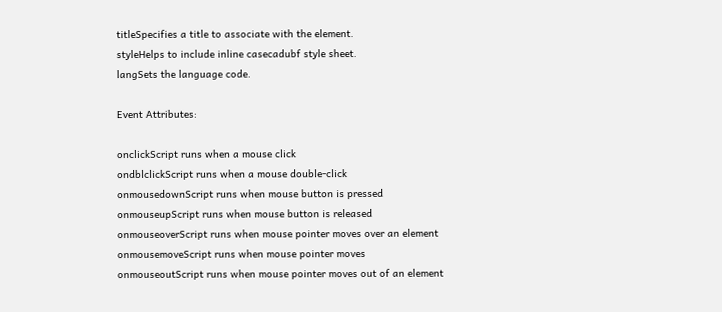titleSpecifies a title to associate with the element.
styleHelps to include inline casecadubf style sheet.
langSets the language code.

Event Attributes:

onclickScript runs when a mouse click
ondblclickScript runs when a mouse double-click
onmousedownScript runs when mouse button is pressed
onmouseupScript runs when mouse button is released
onmouseoverScript runs when mouse pointer moves over an element
onmousemoveScript runs when mouse pointer moves
onmouseoutScript runs when mouse pointer moves out of an element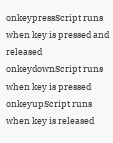onkeypressScript runs when key is pressed and released
onkeydownScript runs when key is pressed
onkeyupScript runs when key is released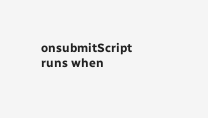onsubmitScript runs when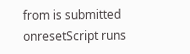from is submitted
onresetScript runs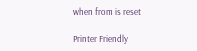when from is reset

Printer Friendly